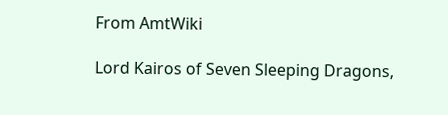From AmtWiki

Lord Kairos of Seven Sleeping Dragons,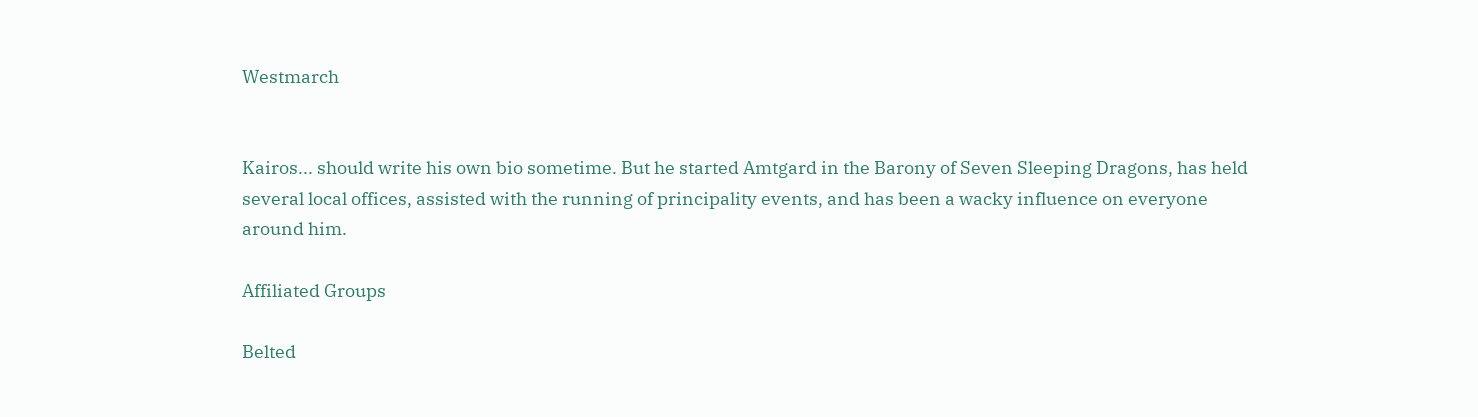Westmarch


Kairos... should write his own bio sometime. But he started Amtgard in the Barony of Seven Sleeping Dragons, has held several local offices, assisted with the running of principality events, and has been a wacky influence on everyone around him.

Affiliated Groups

Belted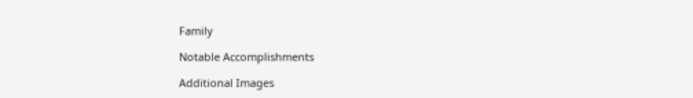Family

Notable Accomplishments

Additional Images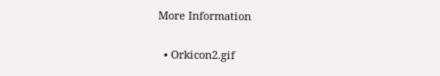More Information

  • Orkicon2.gif